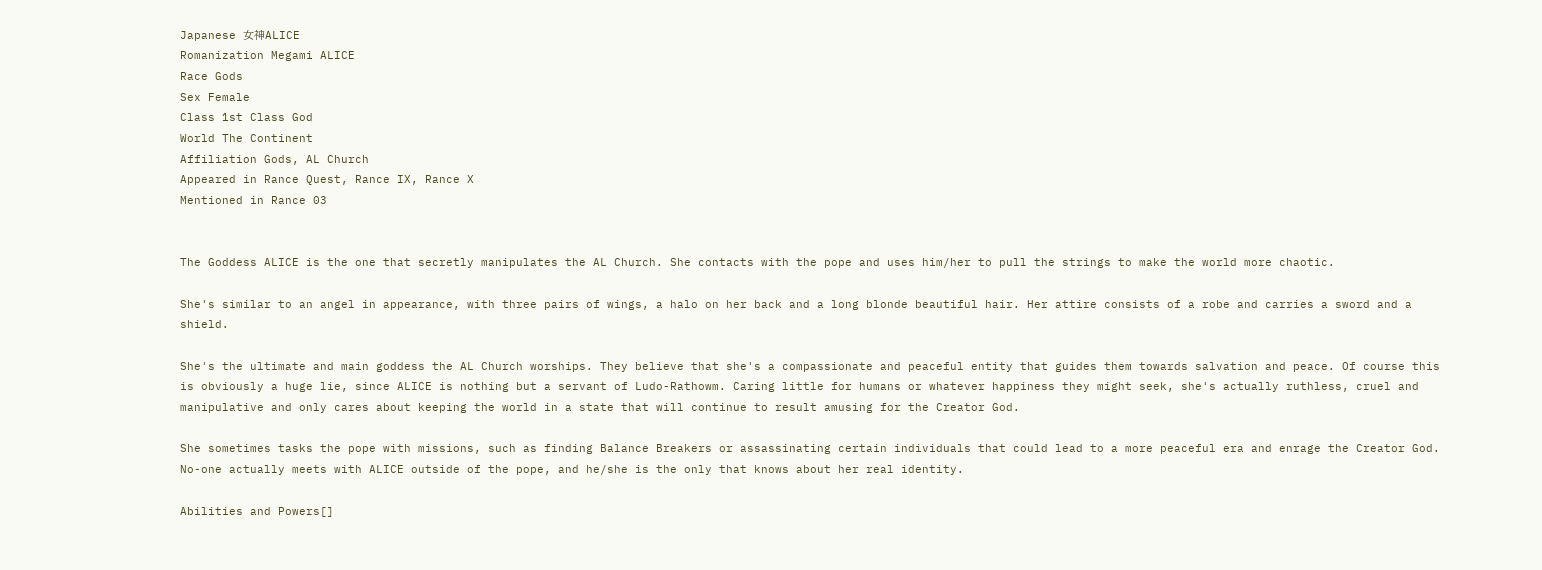Japanese 女神ALICE
Romanization Megami ALICE
Race Gods
Sex Female
Class 1st Class God
World The Continent
Affiliation Gods, AL Church
Appeared in Rance Quest, Rance IX, Rance X
Mentioned in Rance 03


The Goddess ALICE is the one that secretly manipulates the AL Church. She contacts with the pope and uses him/her to pull the strings to make the world more chaotic.

She's similar to an angel in appearance, with three pairs of wings, a halo on her back and a long blonde beautiful hair. Her attire consists of a robe and carries a sword and a shield.

She's the ultimate and main goddess the AL Church worships. They believe that she's a compassionate and peaceful entity that guides them towards salvation and peace. Of course this is obviously a huge lie, since ALICE is nothing but a servant of Ludo-Rathowm. Caring little for humans or whatever happiness they might seek, she's actually ruthless, cruel and manipulative and only cares about keeping the world in a state that will continue to result amusing for the Creator God.

She sometimes tasks the pope with missions, such as finding Balance Breakers or assassinating certain individuals that could lead to a more peaceful era and enrage the Creator God. No-one actually meets with ALICE outside of the pope, and he/she is the only that knows about her real identity.

Abilities and Powers[]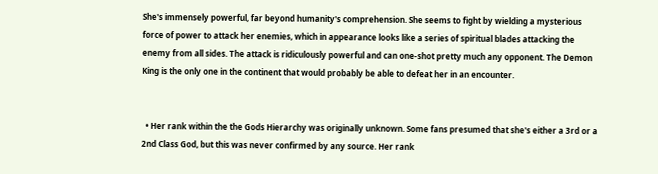She's immensely powerful, far beyond humanity's comprehension. She seems to fight by wielding a mysterious force of power to attack her enemies, which in appearance looks like a series of spiritual blades attacking the enemy from all sides. The attack is ridiculously powerful and can one-shot pretty much any opponent. The Demon King is the only one in the continent that would probably be able to defeat her in an encounter.


  • Her rank within the the Gods Hierarchy was originally unknown. Some fans presumed that she's either a 3rd or a 2nd Class God, but this was never confirmed by any source. Her rank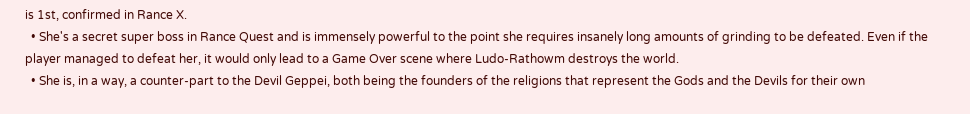is 1st, confirmed in Rance X.
  • She's a secret super boss in Rance Quest and is immensely powerful to the point she requires insanely long amounts of grinding to be defeated. Even if the player managed to defeat her, it would only lead to a Game Over scene where Ludo-Rathowm destroys the world.
  • She is, in a way, a counter-part to the Devil Geppei, both being the founders of the religions that represent the Gods and the Devils for their own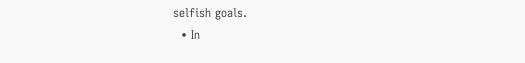selfish goals.
  • In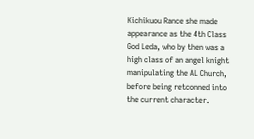Kichikuou Rance she made appearance as the 4th Class God Leda, who by then was a high class of an angel knight manipulating the AL Church, before being retconned into the current character.